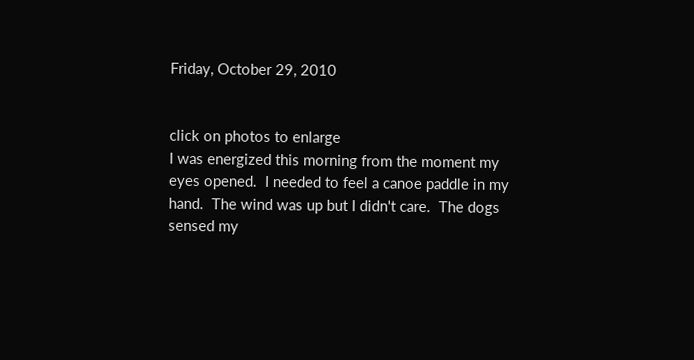Friday, October 29, 2010


click on photos to enlarge
I was energized this morning from the moment my eyes opened.  I needed to feel a canoe paddle in my hand.  The wind was up but I didn't care.  The dogs sensed my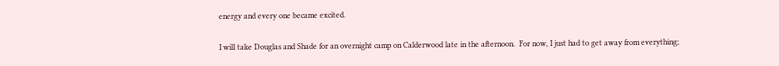energy and every one became excited.

I will take Douglas and Shade for an overnight camp on Calderwood late in the afternoon.  For now, I just had to get away from everything;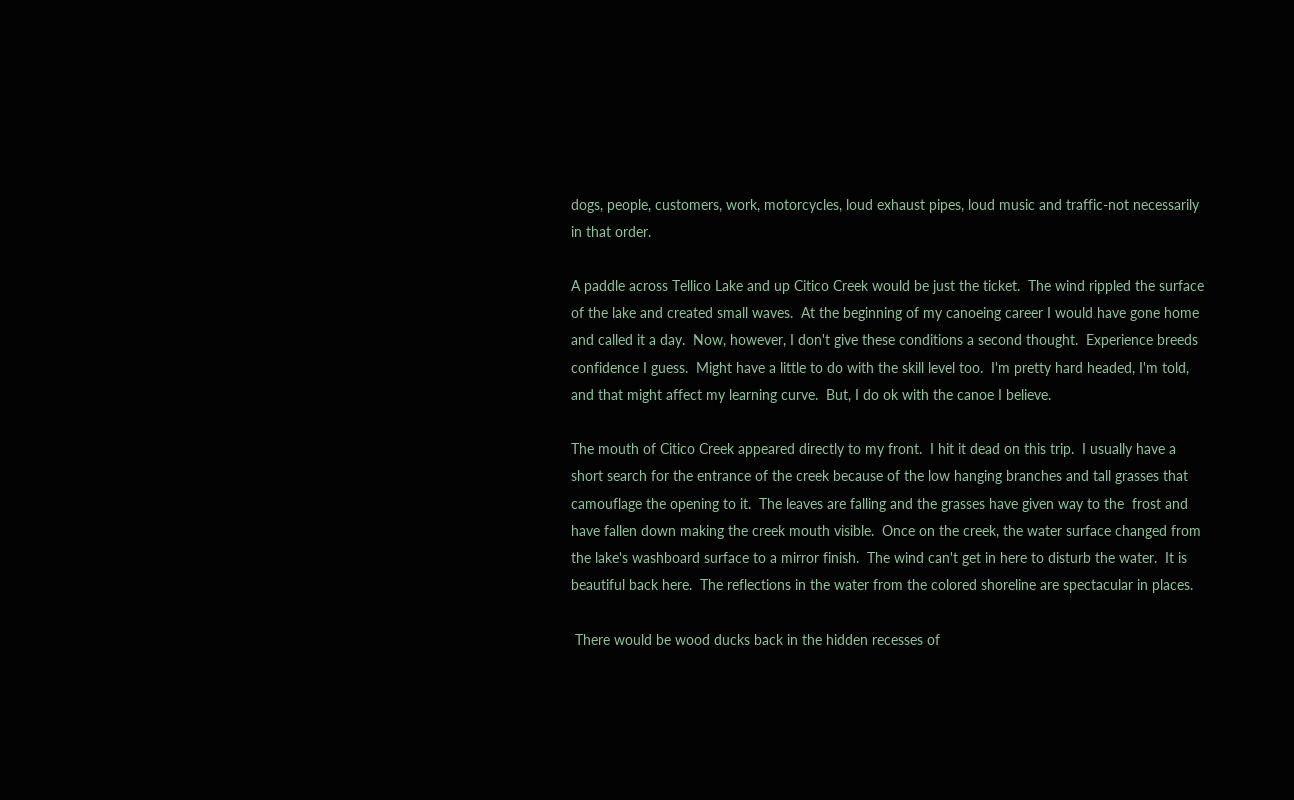dogs, people, customers, work, motorcycles, loud exhaust pipes, loud music and traffic-not necessarily in that order.

A paddle across Tellico Lake and up Citico Creek would be just the ticket.  The wind rippled the surface of the lake and created small waves.  At the beginning of my canoeing career I would have gone home and called it a day.  Now, however, I don't give these conditions a second thought.  Experience breeds confidence I guess.  Might have a little to do with the skill level too.  I'm pretty hard headed, I'm told, and that might affect my learning curve.  But, I do ok with the canoe I believe.

The mouth of Citico Creek appeared directly to my front.  I hit it dead on this trip.  I usually have a short search for the entrance of the creek because of the low hanging branches and tall grasses that camouflage the opening to it.  The leaves are falling and the grasses have given way to the  frost and have fallen down making the creek mouth visible.  Once on the creek, the water surface changed from the lake's washboard surface to a mirror finish.  The wind can't get in here to disturb the water.  It is beautiful back here.  The reflections in the water from the colored shoreline are spectacular in places.

 There would be wood ducks back in the hidden recesses of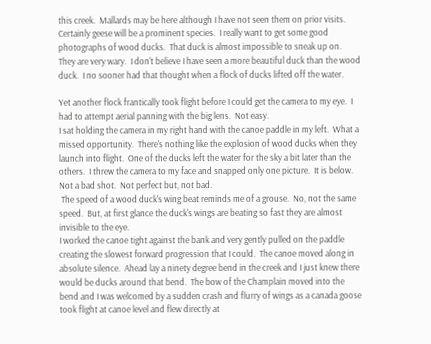this creek.  Mallards may be here although I have not seen them on prior visits.  Certainly geese will be a prominent species.  I really want to get some good photographs of wood ducks.  That duck is almost impossible to sneak up on.  They are very wary.  I don't believe I have seen a more beautiful duck than the wood duck.  I no sooner had that thought when a flock of ducks lifted off the water.

Yet another flock frantically took flight before I could get the camera to my eye.  I had to attempt aerial panning with the big lens.  Not easy.
I sat holding the camera in my right hand with the canoe paddle in my left.  What a missed opportunity.  There's nothing like the explosion of wood ducks when they launch into flight.  One of the ducks left the water for the sky a bit later than the others.  I threw the camera to my face and snapped only one picture.  It is below.  Not a bad shot.  Not perfect but, not bad.
 The speed of a wood duck's wing beat reminds me of a grouse.  No, not the same speed.  But, at first glance the duck's wings are beating so fast they are almost invisible to the eye.
I worked the canoe tight against the bank and very gently pulled on the paddle creating the slowest forward progression that I could.  The canoe moved along in absolute silence.  Ahead lay a ninety degree bend in the creek and I just knew there would be ducks around that bend.  The bow of the Champlain moved into the bend and I was welcomed by a sudden crash and flurry of wings as a canada goose took flight at canoe level and flew directly at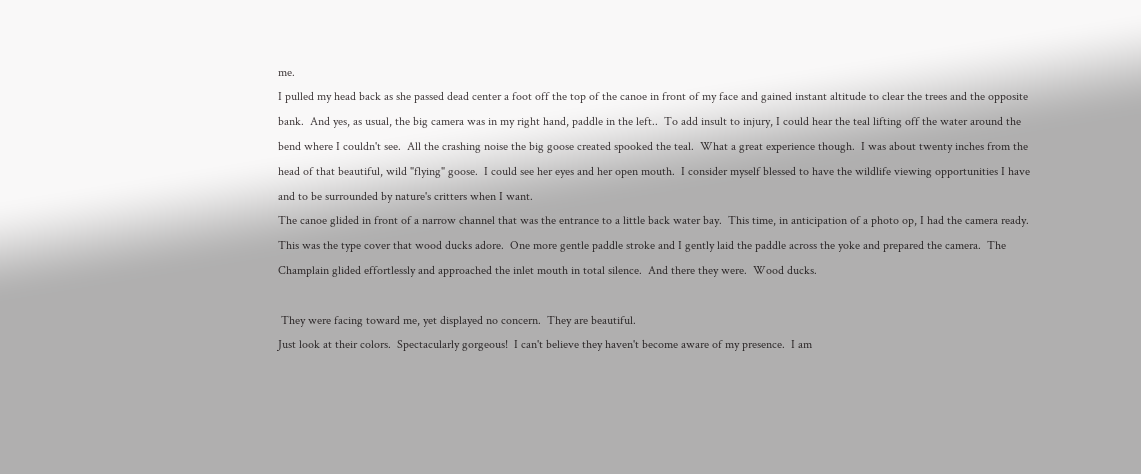me.
I pulled my head back as she passed dead center a foot off the top of the canoe in front of my face and gained instant altitude to clear the trees and the opposite bank.  And yes, as usual, the big camera was in my right hand, paddle in the left..  To add insult to injury, I could hear the teal lifting off the water around the bend where I couldn't see.  All the crashing noise the big goose created spooked the teal.  What a great experience though.  I was about twenty inches from the head of that beautiful, wild "flying" goose.  I could see her eyes and her open mouth.  I consider myself blessed to have the wildlife viewing opportunities I have and to be surrounded by nature's critters when I want.
The canoe glided in front of a narrow channel that was the entrance to a little back water bay.  This time, in anticipation of a photo op, I had the camera ready.  This was the type cover that wood ducks adore.  One more gentle paddle stroke and I gently laid the paddle across the yoke and prepared the camera.  The Champlain glided effortlessly and approached the inlet mouth in total silence.  And there they were.  Wood ducks.

 They were facing toward me, yet displayed no concern.  They are beautiful.
Just look at their colors.  Spectacularly gorgeous!  I can't believe they haven't become aware of my presence.  I am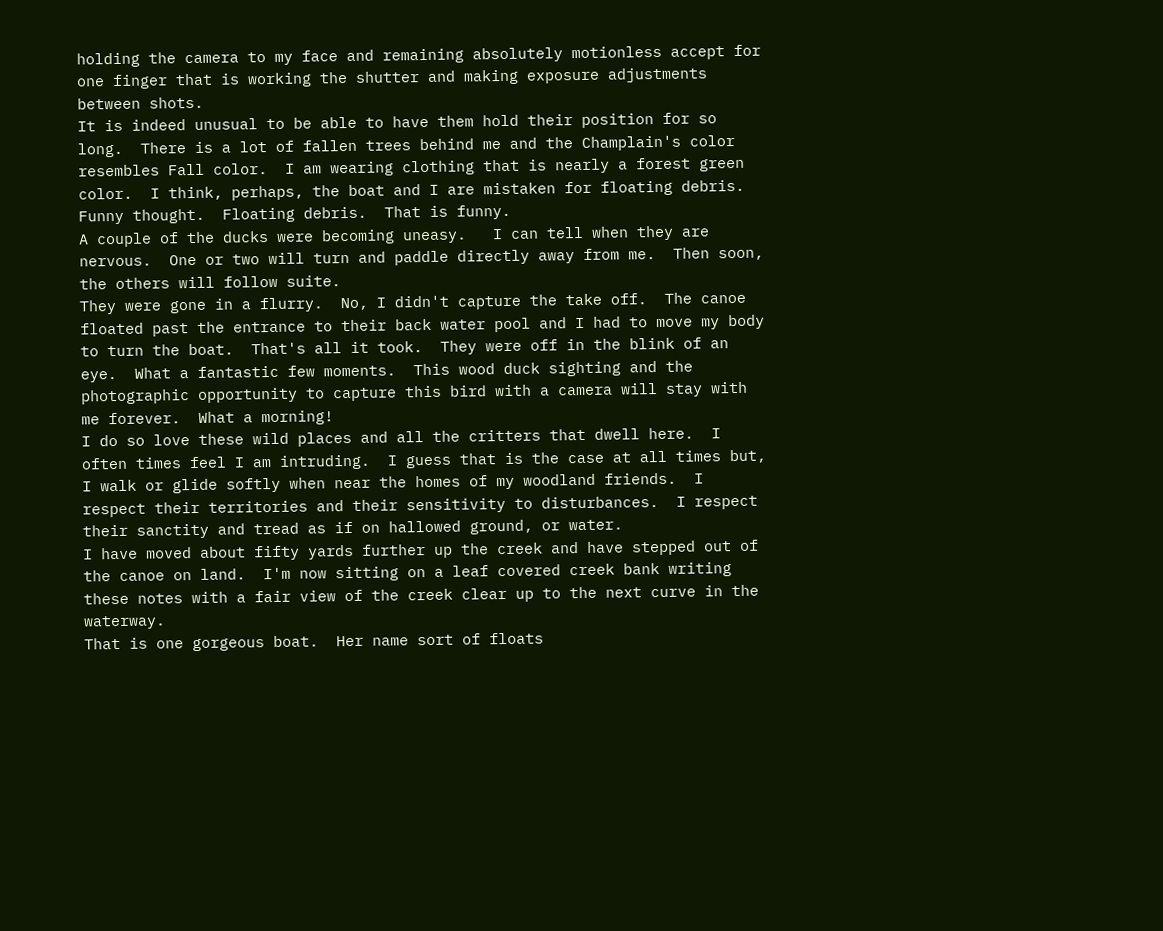holding the camera to my face and remaining absolutely motionless accept for one finger that is working the shutter and making exposure adjustments between shots.
It is indeed unusual to be able to have them hold their position for so long.  There is a lot of fallen trees behind me and the Champlain's color resembles Fall color.  I am wearing clothing that is nearly a forest green color.  I think, perhaps, the boat and I are mistaken for floating debris.  Funny thought.  Floating debris.  That is funny.
A couple of the ducks were becoming uneasy.   I can tell when they are nervous.  One or two will turn and paddle directly away from me.  Then soon, the others will follow suite.
They were gone in a flurry.  No, I didn't capture the take off.  The canoe floated past the entrance to their back water pool and I had to move my body to turn the boat.  That's all it took.  They were off in the blink of an eye.  What a fantastic few moments.  This wood duck sighting and the photographic opportunity to capture this bird with a camera will stay with me forever.  What a morning!
I do so love these wild places and all the critters that dwell here.  I often times feel I am intruding.  I guess that is the case at all times but, I walk or glide softly when near the homes of my woodland friends.  I respect their territories and their sensitivity to disturbances.  I respect their sanctity and tread as if on hallowed ground, or water.
I have moved about fifty yards further up the creek and have stepped out of the canoe on land.  I'm now sitting on a leaf covered creek bank writing these notes with a fair view of the creek clear up to the next curve in the waterway.
That is one gorgeous boat.  Her name sort of floats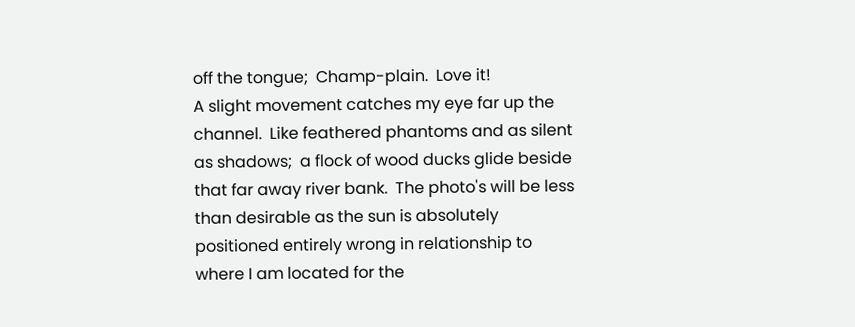off the tongue;  Champ-plain.  Love it!
A slight movement catches my eye far up the channel.  Like feathered phantoms and as silent as shadows;  a flock of wood ducks glide beside that far away river bank.  The photo's will be less than desirable as the sun is absolutely positioned entirely wrong in relationship to where I am located for the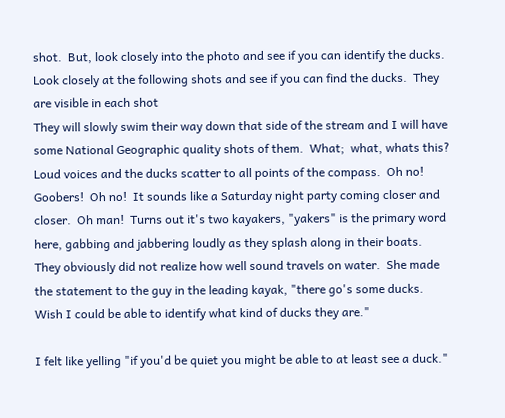shot.  But, look closely into the photo and see if you can identify the ducks.
Look closely at the following shots and see if you can find the ducks.  They are visible in each shot
They will slowly swim their way down that side of the stream and I will have some National Geographic quality shots of them.  What;  what, whats this?  Loud voices and the ducks scatter to all points of the compass.  Oh no!  Goobers!  Oh no!  It sounds like a Saturday night party coming closer and closer.  Oh man!  Turns out it's two kayakers, "yakers" is the primary word here, gabbing and jabbering loudly as they splash along in their boats.
They obviously did not realize how well sound travels on water.  She made the statement to the guy in the leading kayak, "there go's some ducks.  Wish I could be able to identify what kind of ducks they are."

I felt like yelling "if you'd be quiet you might be able to at least see a duck."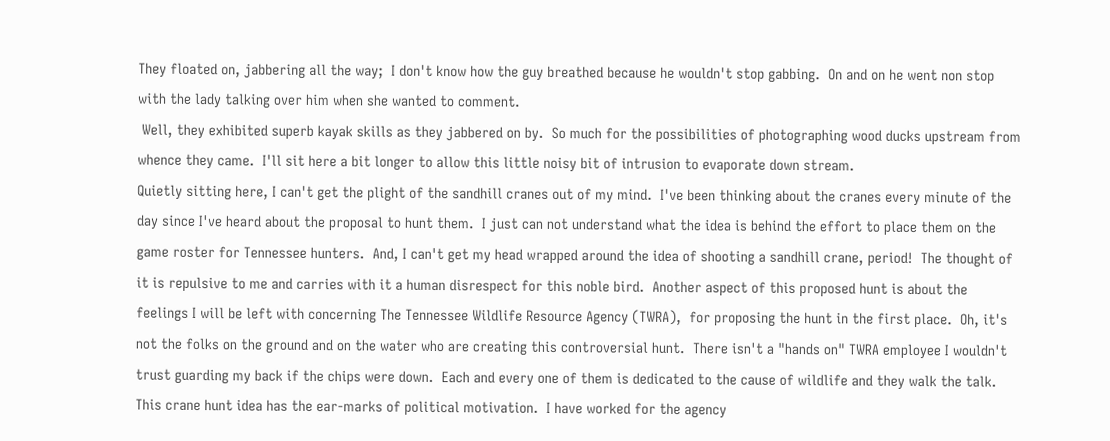They floated on, jabbering all the way;  I don't know how the guy breathed because he wouldn't stop gabbing.  On and on he went non stop with the lady talking over him when she wanted to comment.
 Well, they exhibited superb kayak skills as they jabbered on by.  So much for the possibilities of photographing wood ducks upstream from whence they came.  I'll sit here a bit longer to allow this little noisy bit of intrusion to evaporate down stream.
Quietly sitting here, I can't get the plight of the sandhill cranes out of my mind.  I've been thinking about the cranes every minute of the day since I've heard about the proposal to hunt them.  I just can not understand what the idea is behind the effort to place them on the game roster for Tennessee hunters.  And, I can't get my head wrapped around the idea of shooting a sandhill crane, period!  The thought of it is repulsive to me and carries with it a human disrespect for this noble bird.  Another aspect of this proposed hunt is about the feelings I will be left with concerning The Tennessee Wildlife Resource Agency (TWRA),  for proposing the hunt in the first place.  Oh, it's not the folks on the ground and on the water who are creating this controversial hunt.  There isn't a "hands on" TWRA employee I wouldn't trust guarding my back if the chips were down.  Each and every one of them is dedicated to the cause of wildlife and they walk the talk.   This crane hunt idea has the ear-marks of political motivation.  I have worked for the agency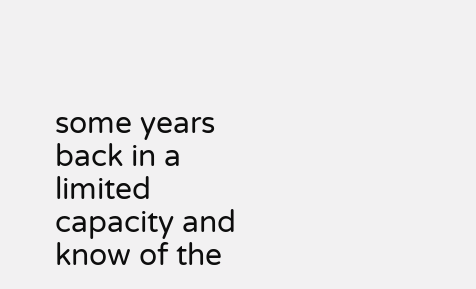some years back in a limited capacity and know of the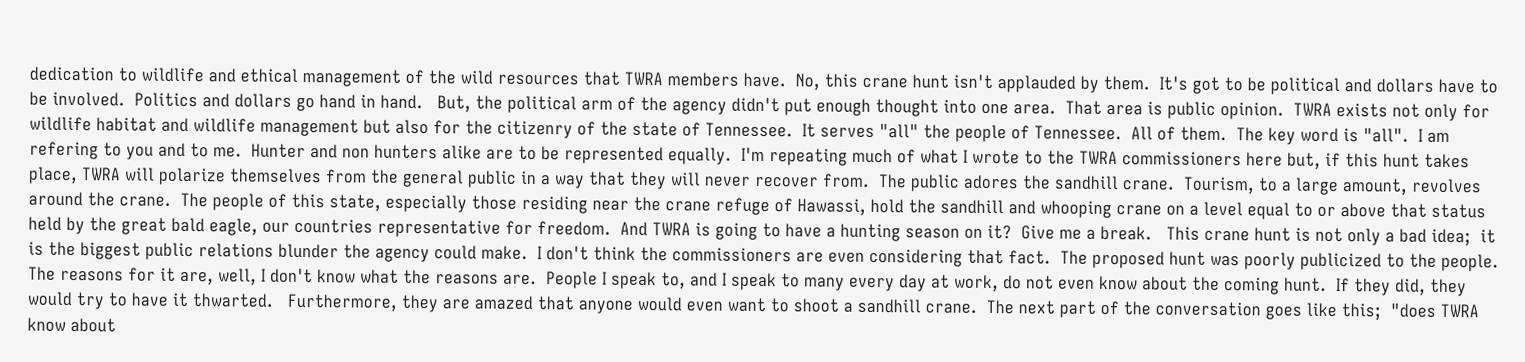dedication to wildlife and ethical management of the wild resources that TWRA members have.  No, this crane hunt isn't applauded by them.  It's got to be political and dollars have to be involved.  Politics and dollars go hand in hand.   But, the political arm of the agency didn't put enough thought into one area.  That area is public opinion.  TWRA exists not only for wildlife habitat and wildlife management but also for the citizenry of the state of Tennessee.  It serves "all" the people of Tennessee.  All of them.  The key word is "all".  I am refering to you and to me.  Hunter and non hunters alike are to be represented equally.  I'm repeating much of what I wrote to the TWRA commissioners here but, if this hunt takes place, TWRA will polarize themselves from the general public in a way that they will never recover from.  The public adores the sandhill crane.  Tourism, to a large amount, revolves around the crane.  The people of this state, especially those residing near the crane refuge of Hawassi, hold the sandhill and whooping crane on a level equal to or above that status held by the great bald eagle, our countries representative for freedom.  And TWRA is going to have a hunting season on it?  Give me a break.   This crane hunt is not only a bad idea;  it is the biggest public relations blunder the agency could make.  I don't think the commissioners are even considering that fact.  The proposed hunt was poorly publicized to the people.  The reasons for it are, well, I don't know what the reasons are.  People I speak to, and I speak to many every day at work, do not even know about the coming hunt.  If they did, they would try to have it thwarted.   Furthermore, they are amazed that anyone would even want to shoot a sandhill crane.  The next part of the conversation goes like this;  "does TWRA know about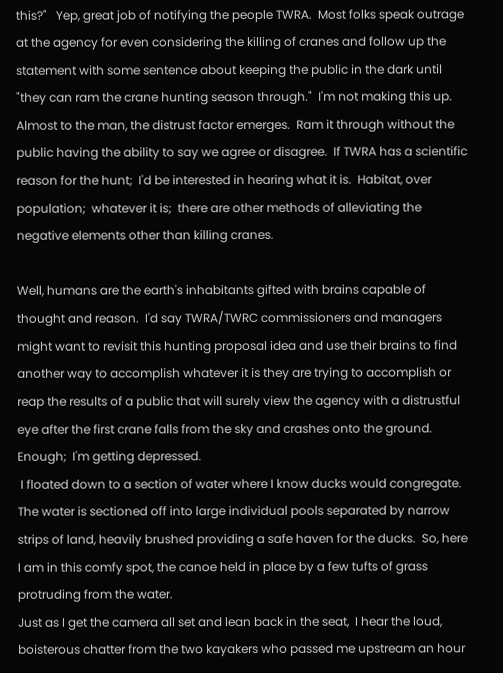this?"   Yep, great job of notifying the people TWRA.  Most folks speak outrage at the agency for even considering the killing of cranes and follow up the statement with some sentence about keeping the public in the dark until "they can ram the crane hunting season through."  I'm not making this up.  Almost to the man, the distrust factor emerges.  Ram it through without the public having the ability to say we agree or disagree.  If TWRA has a scientific reason for the hunt;  I'd be interested in hearing what it is.  Habitat, over population;  whatever it is;  there are other methods of alleviating the negative elements other than killing cranes.

Well, humans are the earth's inhabitants gifted with brains capable of thought and reason.  I'd say TWRA/TWRC commissioners and managers might want to revisit this hunting proposal idea and use their brains to find another way to accomplish whatever it is they are trying to accomplish or reap the results of a public that will surely view the agency with a distrustful eye after the first crane falls from the sky and crashes onto the ground.  Enough;  I'm getting depressed.
 I floated down to a section of water where I know ducks would congregate.  The water is sectioned off into large individual pools separated by narrow strips of land, heavily brushed providing a safe haven for the ducks.  So, here I am in this comfy spot, the canoe held in place by a few tufts of grass protruding from the water.
Just as I get the camera all set and lean back in the seat,  I hear the loud, boisterous chatter from the two kayakers who passed me upstream an hour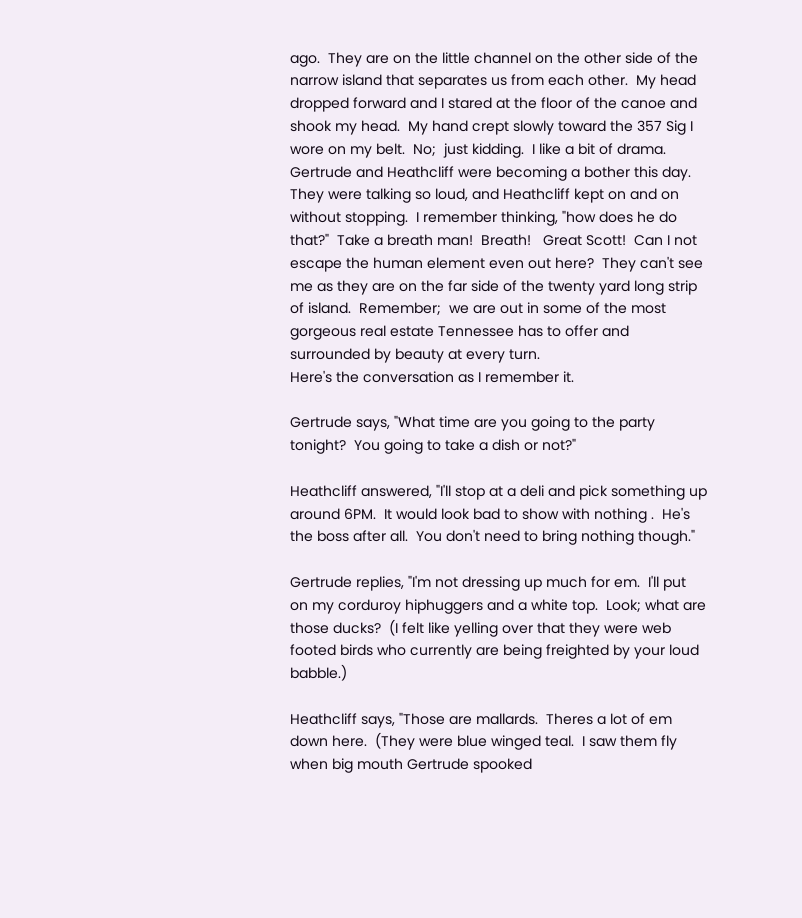ago.  They are on the little channel on the other side of the narrow island that separates us from each other.  My head dropped forward and I stared at the floor of the canoe and shook my head.  My hand crept slowly toward the 357 Sig I wore on my belt.  No;  just kidding.  I like a bit of drama.   Gertrude and Heathcliff were becoming a bother this day.  They were talking so loud, and Heathcliff kept on and on without stopping.  I remember thinking, "how does he do that?"  Take a breath man!  Breath!   Great Scott!  Can I not escape the human element even out here?  They can't see me as they are on the far side of the twenty yard long strip of island.  Remember;  we are out in some of the most gorgeous real estate Tennessee has to offer and surrounded by beauty at every turn.
Here's the conversation as I remember it.

Gertrude says, "What time are you going to the party tonight?  You going to take a dish or not?"

Heathcliff answered, "I'll stop at a deli and pick something up around 6PM.  It would look bad to show with nothing .  He's the boss after all.  You don't need to bring nothing though."

Gertrude replies, "I'm not dressing up much for em.  I'll put on my corduroy hiphuggers and a white top.  Look; what are those ducks?  (I felt like yelling over that they were web footed birds who currently are being freighted by your loud babble.)

Heathcliff says, "Those are mallards.  Theres a lot of em down here.  (They were blue winged teal.  I saw them fly when big mouth Gertrude spooked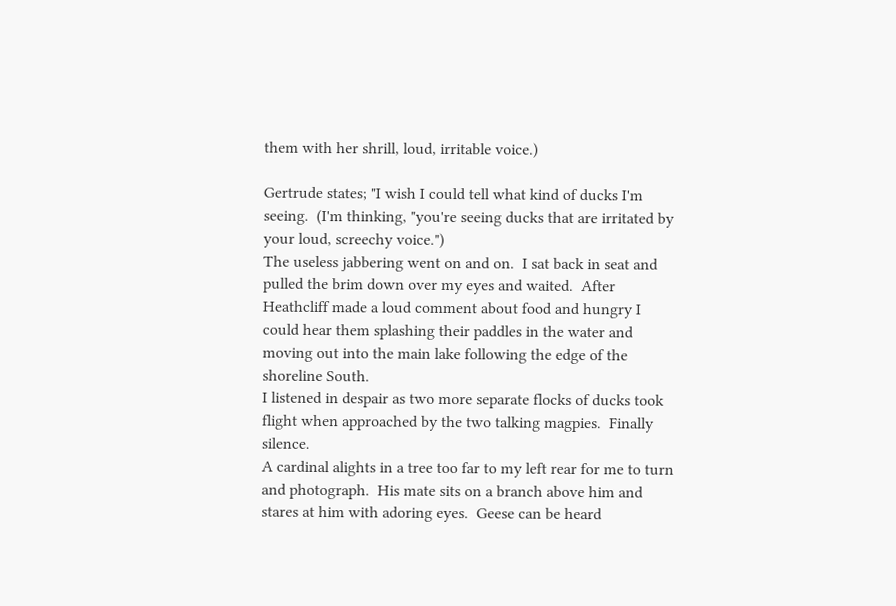them with her shrill, loud, irritable voice.)

Gertrude states; "I wish I could tell what kind of ducks I'm seeing.  (I'm thinking, "you're seeing ducks that are irritated by your loud, screechy voice.")
The useless jabbering went on and on.  I sat back in seat and pulled the brim down over my eyes and waited.  After Heathcliff made a loud comment about food and hungry I could hear them splashing their paddles in the water and moving out into the main lake following the edge of the shoreline South.
I listened in despair as two more separate flocks of ducks took flight when approached by the two talking magpies.  Finally silence.
A cardinal alights in a tree too far to my left rear for me to turn and photograph.  His mate sits on a branch above him and stares at him with adoring eyes.  Geese can be heard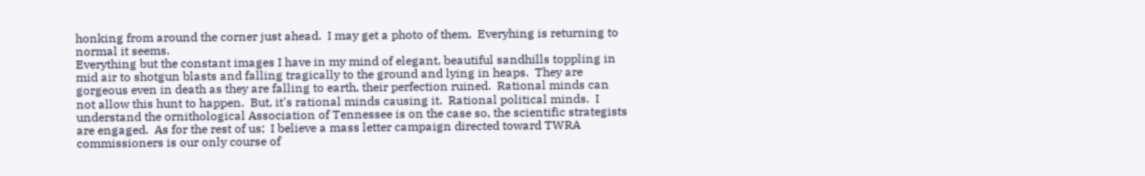honking from around the corner just ahead.  I may get a photo of them.  Everyhing is returning to normal it seems.
Everything but the constant images I have in my mind of elegant, beautiful sandhills toppling in mid air to shotgun blasts and falling tragically to the ground and lying in heaps.  They are gorgeous even in death as they are falling to earth, their perfection ruined.  Rational minds can not allow this hunt to happen.  But, it's rational minds causing it.  Rational political minds.  I understand the ornithological Association of Tennessee is on the case so, the scientific strategists are engaged.  As for the rest of us;  I believe a mass letter campaign directed toward TWRA commissioners is our only course of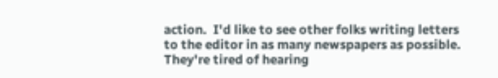action.  I'd like to see other folks writing letters to the editor in as many newspapers as possible.  They're tired of hearing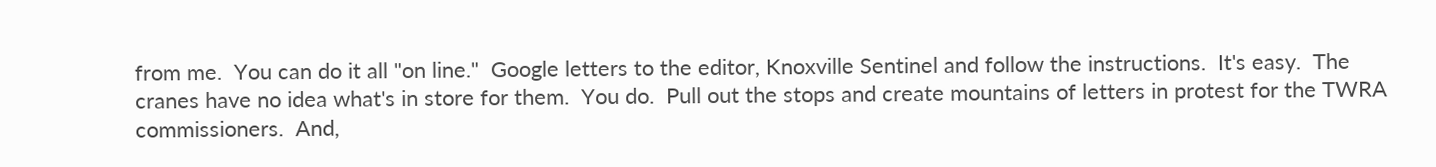from me.  You can do it all "on line."  Google letters to the editor, Knoxville Sentinel and follow the instructions.  It's easy.  The cranes have no idea what's in store for them.  You do.  Pull out the stops and create mountains of letters in protest for the TWRA commissioners.  And,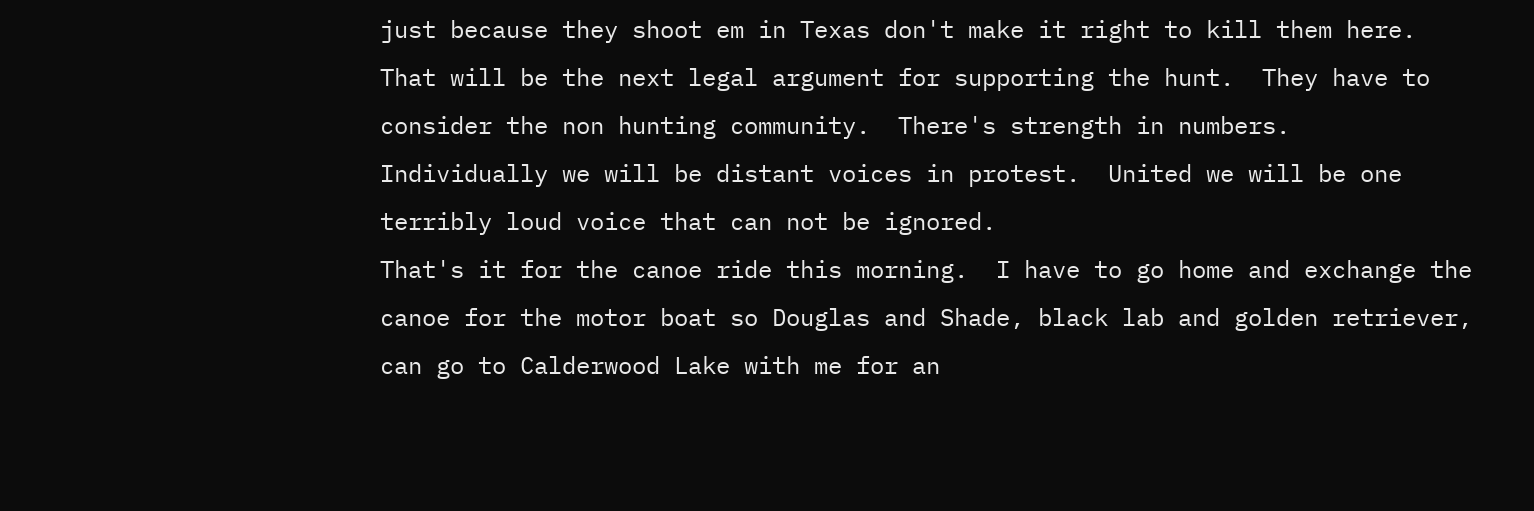just because they shoot em in Texas don't make it right to kill them here.  That will be the next legal argument for supporting the hunt.  They have to consider the non hunting community.  There's strength in numbers.  Individually we will be distant voices in protest.  United we will be one terribly loud voice that can not be ignored.
That's it for the canoe ride this morning.  I have to go home and exchange the canoe for the motor boat so Douglas and Shade, black lab and golden retriever,  can go to Calderwood Lake with me for an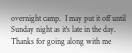overnight camp.  I may put it off until Sunday night as it's late in the day.  Thanks for going along with me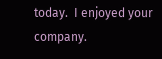today.  I enjoyed your company.